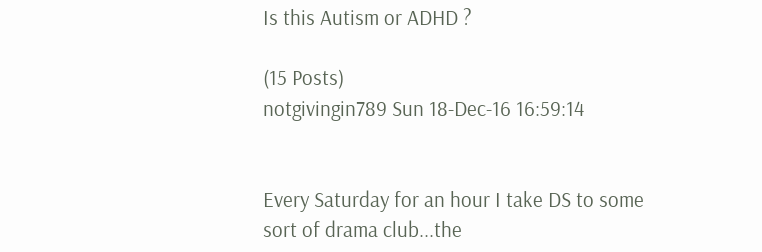Is this Autism or ADHD ?

(15 Posts)
notgivingin789 Sun 18-Dec-16 16:59:14


Every Saturday for an hour I take DS to some sort of drama club...the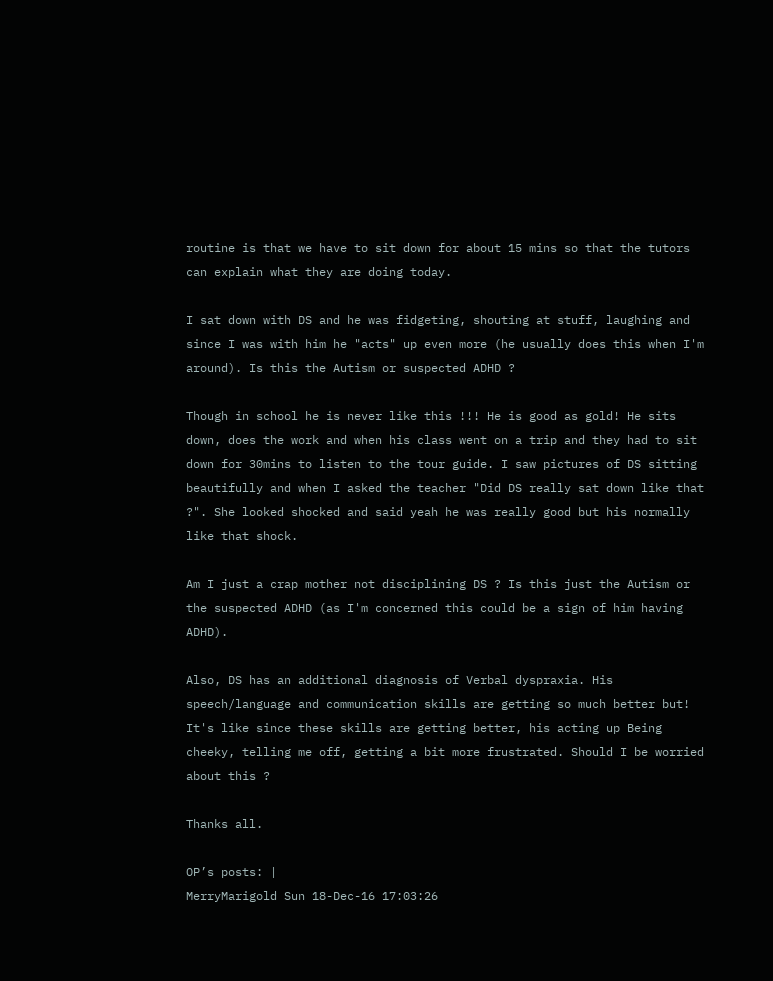routine is that we have to sit down for about 15 mins so that the tutors can explain what they are doing today.

I sat down with DS and he was fidgeting, shouting at stuff, laughing and since I was with him he "acts" up even more (he usually does this when I'm around). Is this the Autism or suspected ADHD ?

Though in school he is never like this !!! He is good as gold! He sits down, does the work and when his class went on a trip and they had to sit down for 30mins to listen to the tour guide. I saw pictures of DS sitting beautifully and when I asked the teacher "Did DS really sat down like that ?". She looked shocked and said yeah he was really good but his normally like that shock.

Am I just a crap mother not disciplining DS ? Is this just the Autism or the suspected ADHD (as I'm concerned this could be a sign of him having ADHD).

Also, DS has an additional diagnosis of Verbal dyspraxia. His speech/language and communication skills are getting so much better but! It's like since these skills are getting better, his acting up Being cheeky, telling me off, getting a bit more frustrated. Should I be worried about this ?

Thanks all.

OP’s posts: |
MerryMarigold Sun 18-Dec-16 17:03:26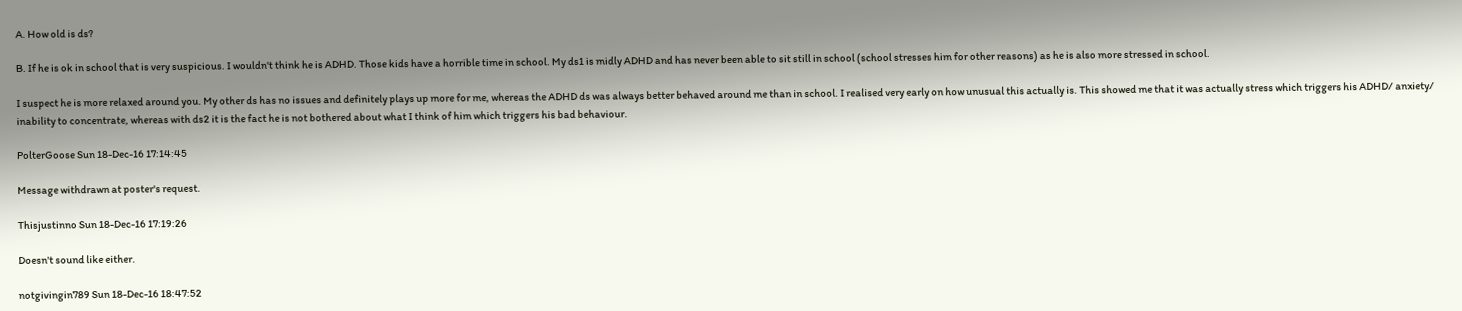A. How old is ds?

B. If he is ok in school that is very suspicious. I wouldn't think he is ADHD. Those kids have a horrible time in school. My ds1 is midly ADHD and has never been able to sit still in school (school stresses him for other reasons) as he is also more stressed in school.

I suspect he is more relaxed around you. My other ds has no issues and definitely plays up more for me, whereas the ADHD ds was always better behaved around me than in school. I realised very early on how unusual this actually is. This showed me that it was actually stress which triggers his ADHD/ anxiety/ inability to concentrate, whereas with ds2 it is the fact he is not bothered about what I think of him which triggers his bad behaviour.

PolterGoose Sun 18-Dec-16 17:14:45

Message withdrawn at poster's request.

Thisjustinno Sun 18-Dec-16 17:19:26

Doesn't sound like either.

notgivingin789 Sun 18-Dec-16 18:47:52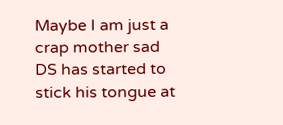Maybe I am just a crap mother sad DS has started to stick his tongue at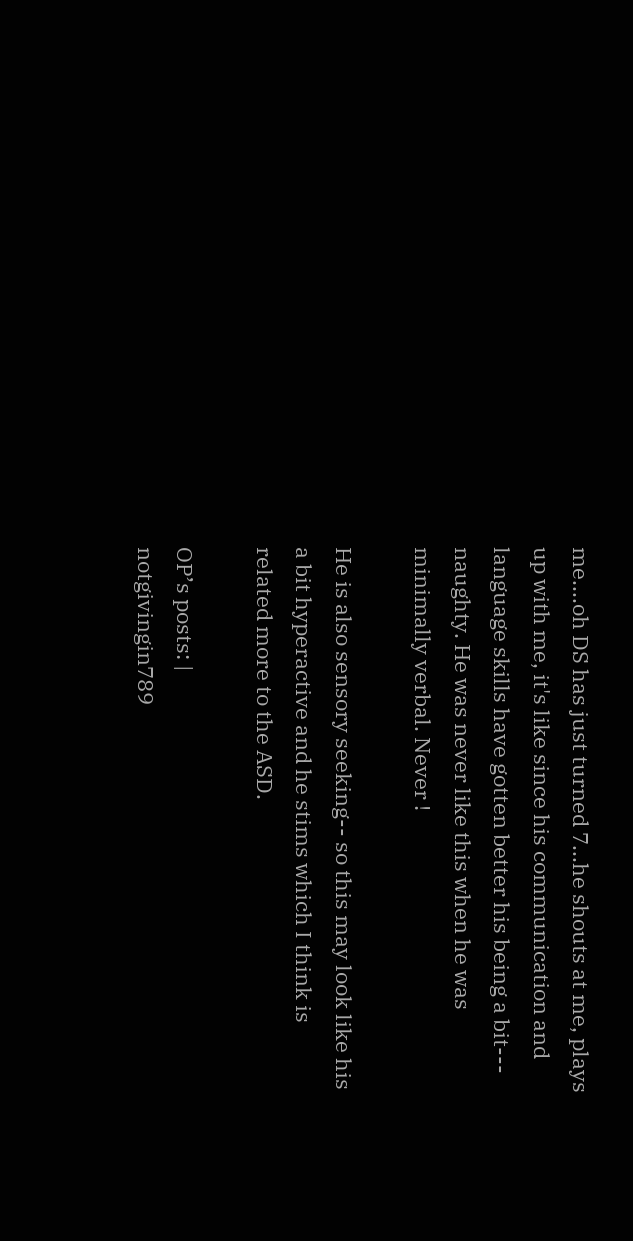me....oh DS has just turned 7...he shouts at me, plays up with me, it's like since his communication and language skills have gotten better his being a bit--- naughty. He was never like this when he was minimally verbal. Never !

He is also sensory seeking-- so this may look like his a bit hyperactive and he stims which I think is related more to the ASD.

OP’s posts: |
notgivingin789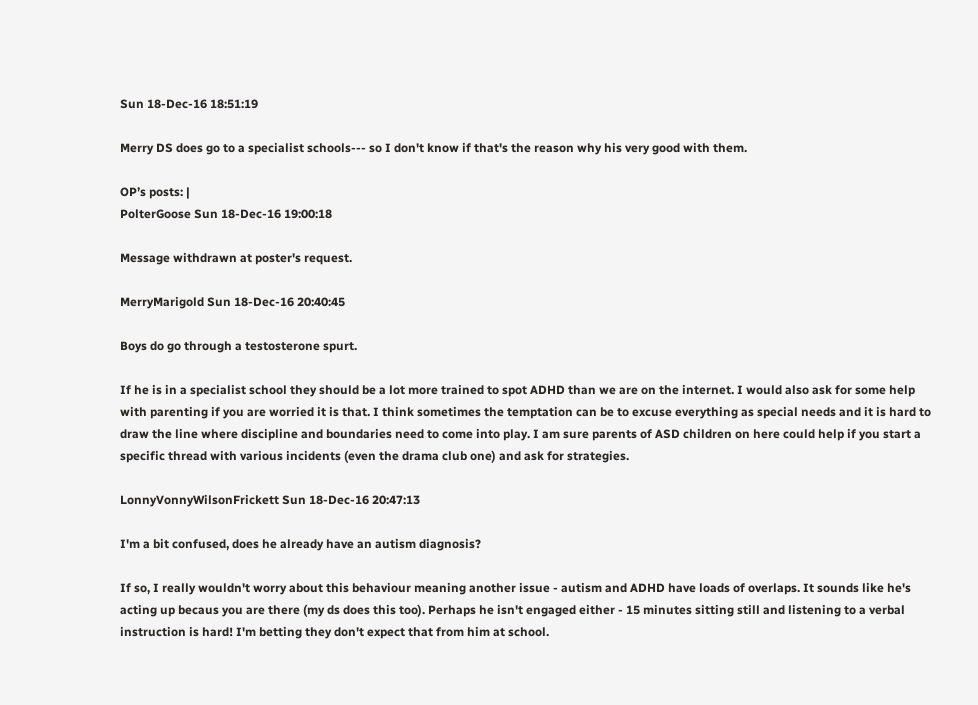Sun 18-Dec-16 18:51:19

Merry DS does go to a specialist schools--- so I don't know if that's the reason why his very good with them.

OP’s posts: |
PolterGoose Sun 18-Dec-16 19:00:18

Message withdrawn at poster's request.

MerryMarigold Sun 18-Dec-16 20:40:45

Boys do go through a testosterone spurt.

If he is in a specialist school they should be a lot more trained to spot ADHD than we are on the internet. I would also ask for some help with parenting if you are worried it is that. I think sometimes the temptation can be to excuse everything as special needs and it is hard to draw the line where discipline and boundaries need to come into play. I am sure parents of ASD children on here could help if you start a specific thread with various incidents (even the drama club one) and ask for strategies.

LonnyVonnyWilsonFrickett Sun 18-Dec-16 20:47:13

I'm a bit confused, does he already have an autism diagnosis?

If so, I really wouldn't worry about this behaviour meaning another issue - autism and ADHD have loads of overlaps. It sounds like he's acting up becaus you are there (my ds does this too). Perhaps he isn't engaged either - 15 minutes sitting still and listening to a verbal instruction is hard! I'm betting they don't expect that from him at school.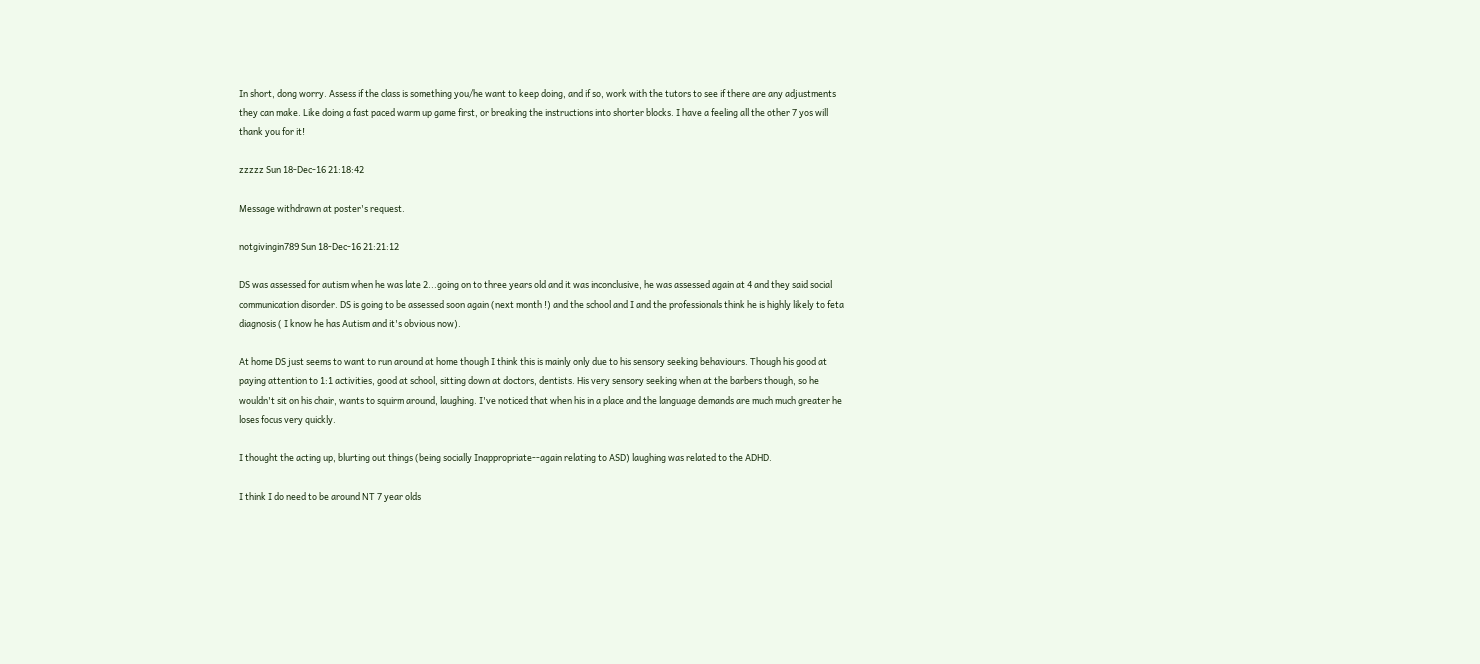In short, dong worry. Assess if the class is something you/he want to keep doing, and if so, work with the tutors to see if there are any adjustments they can make. Like doing a fast paced warm up game first, or breaking the instructions into shorter blocks. I have a feeling all the other 7 yos will thank you for it!

zzzzz Sun 18-Dec-16 21:18:42

Message withdrawn at poster's request.

notgivingin789 Sun 18-Dec-16 21:21:12

DS was assessed for autism when he was late 2...going on to three years old and it was inconclusive, he was assessed again at 4 and they said social communication disorder. DS is going to be assessed soon again (next month !) and the school and I and the professionals think he is highly likely to feta diagnosis ( I know he has Autism and it's obvious now).

At home DS just seems to want to run around at home though I think this is mainly only due to his sensory seeking behaviours. Though his good at paying attention to 1:1 activities, good at school, sitting down at doctors, dentists. His very sensory seeking when at the barbers though, so he wouldn't sit on his chair, wants to squirm around, laughing. I've noticed that when his in a place and the language demands are much much greater he loses focus very quickly.

I thought the acting up, blurting out things (being socially Inappropriate--again relating to ASD) laughing was related to the ADHD.

I think I do need to be around NT 7 year olds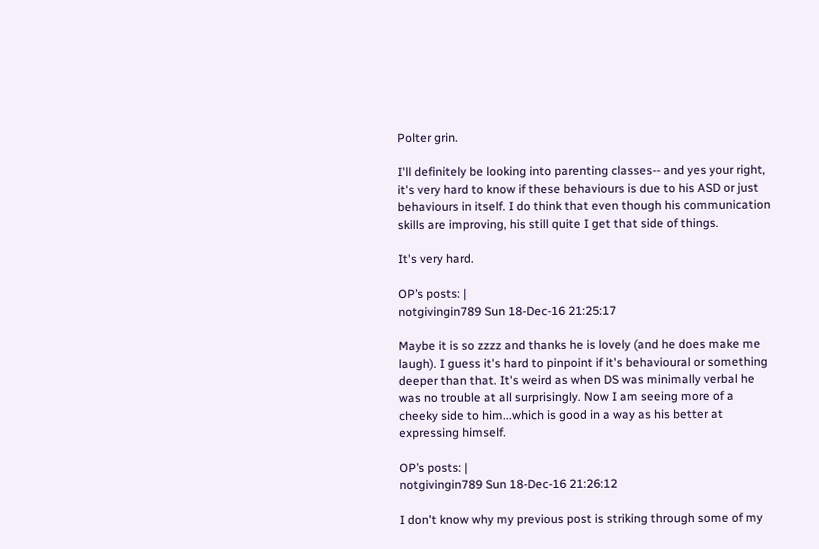Polter grin.

I'll definitely be looking into parenting classes-- and yes your right, it's very hard to know if these behaviours is due to his ASD or just behaviours in itself. I do think that even though his communication skills are improving, his still quite I get that side of things.

It's very hard.

OP’s posts: |
notgivingin789 Sun 18-Dec-16 21:25:17

Maybe it is so zzzz and thanks he is lovely (and he does make me laugh). I guess it's hard to pinpoint if it's behavioural or something deeper than that. It's weird as when DS was minimally verbal he was no trouble at all surprisingly. Now I am seeing more of a cheeky side to him...which is good in a way as his better at expressing himself.

OP’s posts: |
notgivingin789 Sun 18-Dec-16 21:26:12

I don't know why my previous post is striking through some of my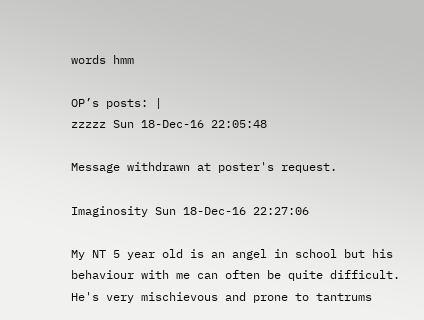words hmm

OP’s posts: |
zzzzz Sun 18-Dec-16 22:05:48

Message withdrawn at poster's request.

Imaginosity Sun 18-Dec-16 22:27:06

My NT 5 year old is an angel in school but his behaviour with me can often be quite difficult. He's very mischievous and prone to tantrums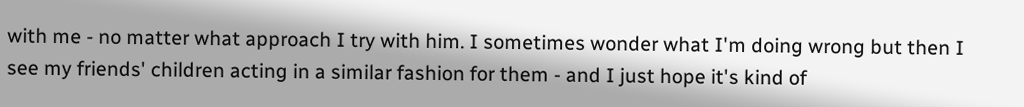with me - no matter what approach I try with him. I sometimes wonder what I'm doing wrong but then I see my friends' children acting in a similar fashion for them - and I just hope it's kind of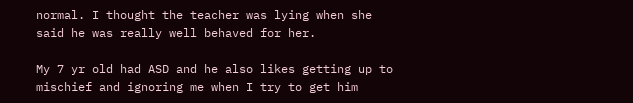normal. I thought the teacher was lying when she said he was really well behaved for her.

My 7 yr old had ASD and he also likes getting up to mischief and ignoring me when I try to get him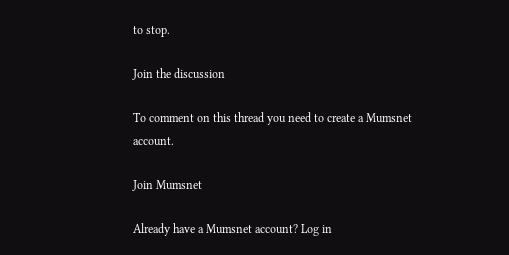to stop.

Join the discussion

To comment on this thread you need to create a Mumsnet account.

Join Mumsnet

Already have a Mumsnet account? Log in